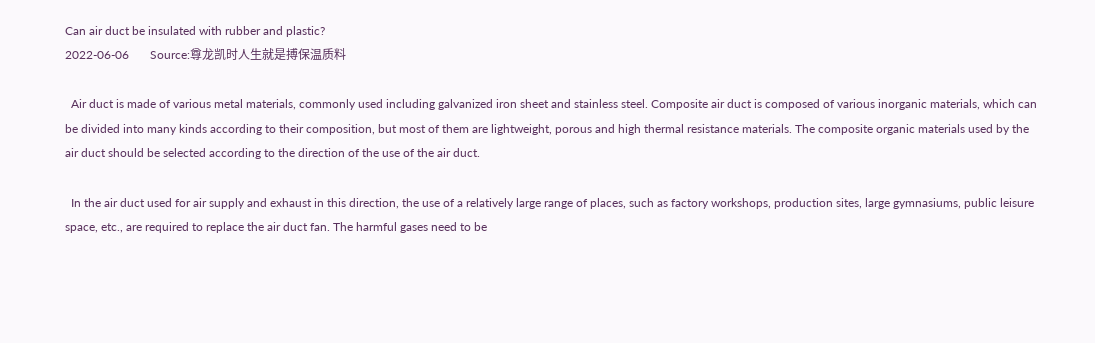Can air duct be insulated with rubber and plastic?
2022-06-06       Source:尊龙凯时人生就是搏保温质料

  Air duct is made of various metal materials, commonly used including galvanized iron sheet and stainless steel. Composite air duct is composed of various inorganic materials, which can be divided into many kinds according to their composition, but most of them are lightweight, porous and high thermal resistance materials. The composite organic materials used by the air duct should be selected according to the direction of the use of the air duct.

  In the air duct used for air supply and exhaust in this direction, the use of a relatively large range of places, such as factory workshops, production sites, large gymnasiums, public leisure space, etc., are required to replace the air duct fan. The harmful gases need to be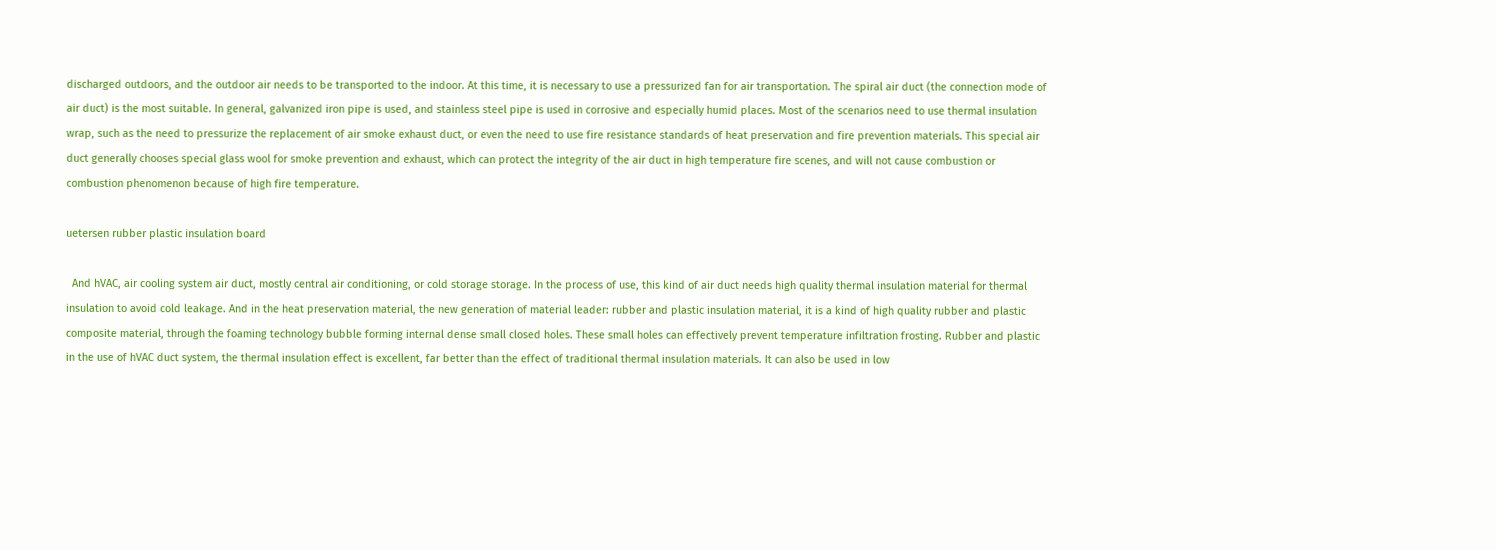discharged outdoors, and the outdoor air needs to be transported to the indoor. At this time, it is necessary to use a pressurized fan for air transportation. The spiral air duct (the connection mode of air duct) is the most suitable. In general, galvanized iron pipe is used, and stainless steel pipe is used in corrosive and especially humid places. Most of the scenarios need to use thermal insulation wrap, such as the need to pressurize the replacement of air smoke exhaust duct, or even the need to use fire resistance standards of heat preservation and fire prevention materials. This special air duct generally chooses special glass wool for smoke prevention and exhaust, which can protect the integrity of the air duct in high temperature fire scenes, and will not cause combustion or combustion phenomenon because of high fire temperature.

uetersen rubber plastic insulation board

  And hVAC, air cooling system air duct, mostly central air conditioning, or cold storage storage. In the process of use, this kind of air duct needs high quality thermal insulation material for thermal insulation to avoid cold leakage. And in the heat preservation material, the new generation of material leader: rubber and plastic insulation material, it is a kind of high quality rubber and plastic composite material, through the foaming technology bubble forming internal dense small closed holes. These small holes can effectively prevent temperature infiltration frosting. Rubber and plastic in the use of hVAC duct system, the thermal insulation effect is excellent, far better than the effect of traditional thermal insulation materials. It can also be used in low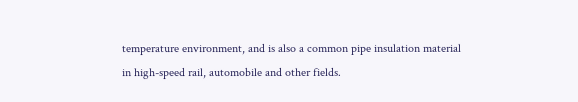temperature environment, and is also a common pipe insulation material in high-speed rail, automobile and other fields.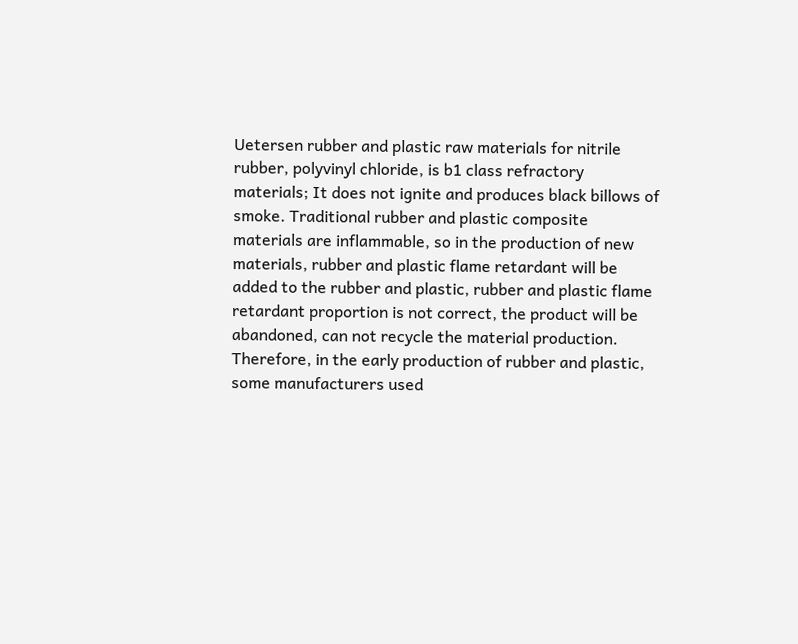Uetersen rubber and plastic raw materials for nitrile rubber, polyvinyl chloride, is b1 class refractory materials; It does not ignite and produces black billows of smoke. Traditional rubber and plastic composite materials are inflammable, so in the production of new materials, rubber and plastic flame retardant will be added to the rubber and plastic, rubber and plastic flame retardant proportion is not correct, the product will be abandoned, can not recycle the material production. Therefore, in the early production of rubber and plastic, some manufacturers used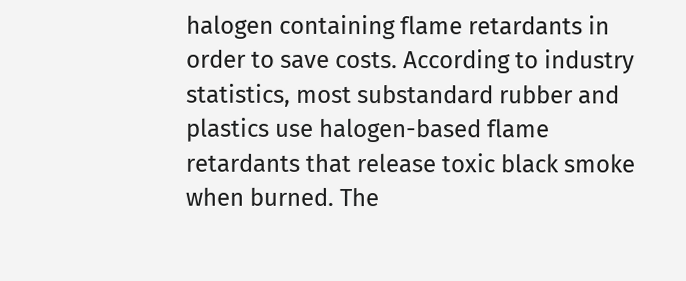halogen containing flame retardants in order to save costs. According to industry statistics, most substandard rubber and plastics use halogen-based flame retardants that release toxic black smoke when burned. The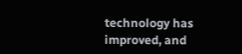technology has improved, and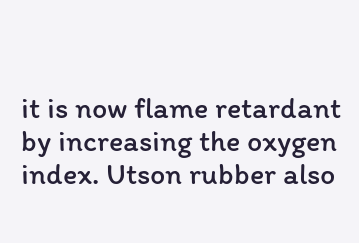it is now flame retardant by increasing the oxygen index. Utson rubber also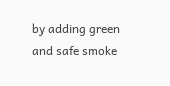by adding green and safe smoke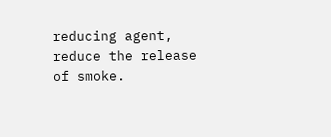reducing agent, reduce the release of smoke.